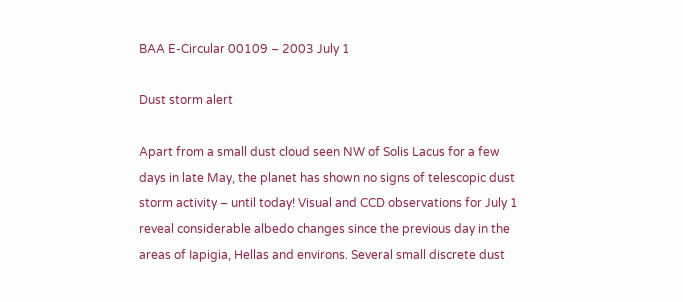BAA E-Circular 00109 – 2003 July 1

Dust storm alert

Apart from a small dust cloud seen NW of Solis Lacus for a few days in late May, the planet has shown no signs of telescopic dust storm activity – until today! Visual and CCD observations for July 1 reveal considerable albedo changes since the previous day in the areas of Iapigia, Hellas and environs. Several small discrete dust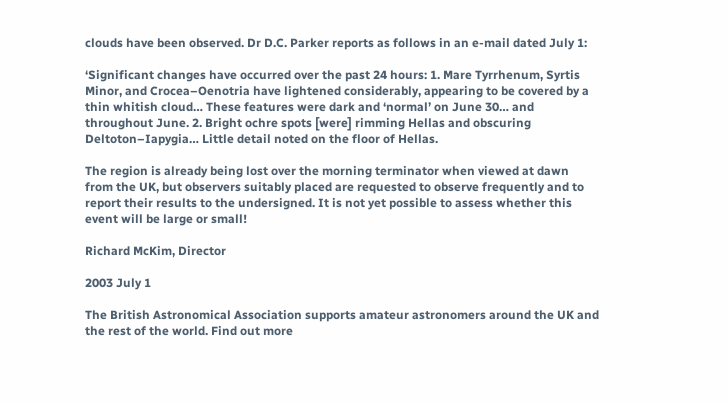clouds have been observed. Dr D.C. Parker reports as follows in an e-mail dated July 1:

‘Significant changes have occurred over the past 24 hours: 1. Mare Tyrrhenum, Syrtis Minor, and Crocea–Oenotria have lightened considerably, appearing to be covered by a thin whitish cloud… These features were dark and ‘normal’ on June 30… and throughout June. 2. Bright ochre spots [were] rimming Hellas and obscuring Deltoton–Iapygia… Little detail noted on the floor of Hellas.

The region is already being lost over the morning terminator when viewed at dawn from the UK, but observers suitably placed are requested to observe frequently and to report their results to the undersigned. It is not yet possible to assess whether this event will be large or small!

Richard McKim, Director

2003 July 1

The British Astronomical Association supports amateur astronomers around the UK and the rest of the world. Find out more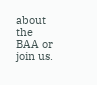about the BAA or join us.